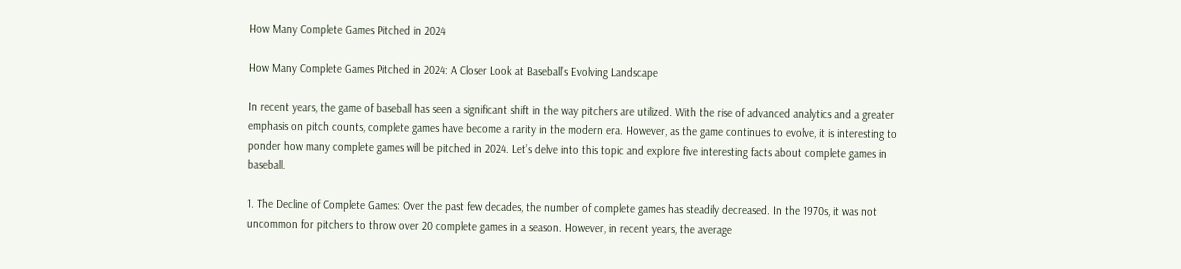How Many Complete Games Pitched in 2024

How Many Complete Games Pitched in 2024: A Closer Look at Baseball’s Evolving Landscape

In recent years, the game of baseball has seen a significant shift in the way pitchers are utilized. With the rise of advanced analytics and a greater emphasis on pitch counts, complete games have become a rarity in the modern era. However, as the game continues to evolve, it is interesting to ponder how many complete games will be pitched in 2024. Let’s delve into this topic and explore five interesting facts about complete games in baseball.

1. The Decline of Complete Games: Over the past few decades, the number of complete games has steadily decreased. In the 1970s, it was not uncommon for pitchers to throw over 20 complete games in a season. However, in recent years, the average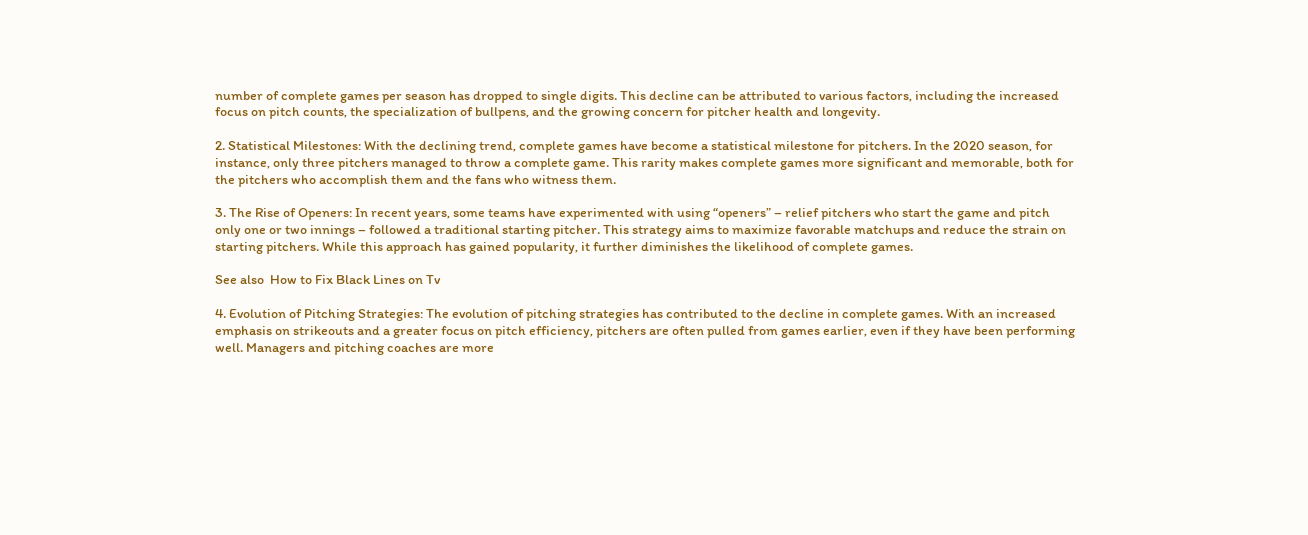number of complete games per season has dropped to single digits. This decline can be attributed to various factors, including the increased focus on pitch counts, the specialization of bullpens, and the growing concern for pitcher health and longevity.

2. Statistical Milestones: With the declining trend, complete games have become a statistical milestone for pitchers. In the 2020 season, for instance, only three pitchers managed to throw a complete game. This rarity makes complete games more significant and memorable, both for the pitchers who accomplish them and the fans who witness them.

3. The Rise of Openers: In recent years, some teams have experimented with using “openers” – relief pitchers who start the game and pitch only one or two innings – followed a traditional starting pitcher. This strategy aims to maximize favorable matchups and reduce the strain on starting pitchers. While this approach has gained popularity, it further diminishes the likelihood of complete games.

See also  How to Fix Black Lines on Tv

4. Evolution of Pitching Strategies: The evolution of pitching strategies has contributed to the decline in complete games. With an increased emphasis on strikeouts and a greater focus on pitch efficiency, pitchers are often pulled from games earlier, even if they have been performing well. Managers and pitching coaches are more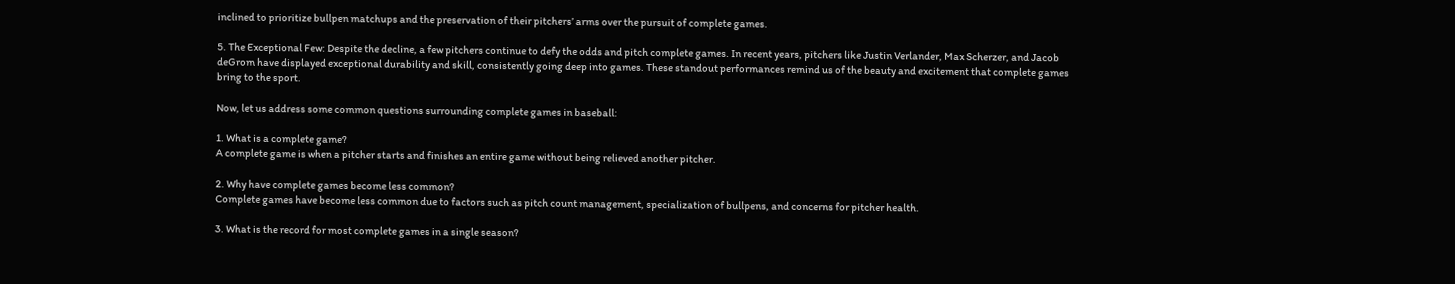inclined to prioritize bullpen matchups and the preservation of their pitchers’ arms over the pursuit of complete games.

5. The Exceptional Few: Despite the decline, a few pitchers continue to defy the odds and pitch complete games. In recent years, pitchers like Justin Verlander, Max Scherzer, and Jacob deGrom have displayed exceptional durability and skill, consistently going deep into games. These standout performances remind us of the beauty and excitement that complete games bring to the sport.

Now, let us address some common questions surrounding complete games in baseball:

1. What is a complete game?
A complete game is when a pitcher starts and finishes an entire game without being relieved another pitcher.

2. Why have complete games become less common?
Complete games have become less common due to factors such as pitch count management, specialization of bullpens, and concerns for pitcher health.

3. What is the record for most complete games in a single season?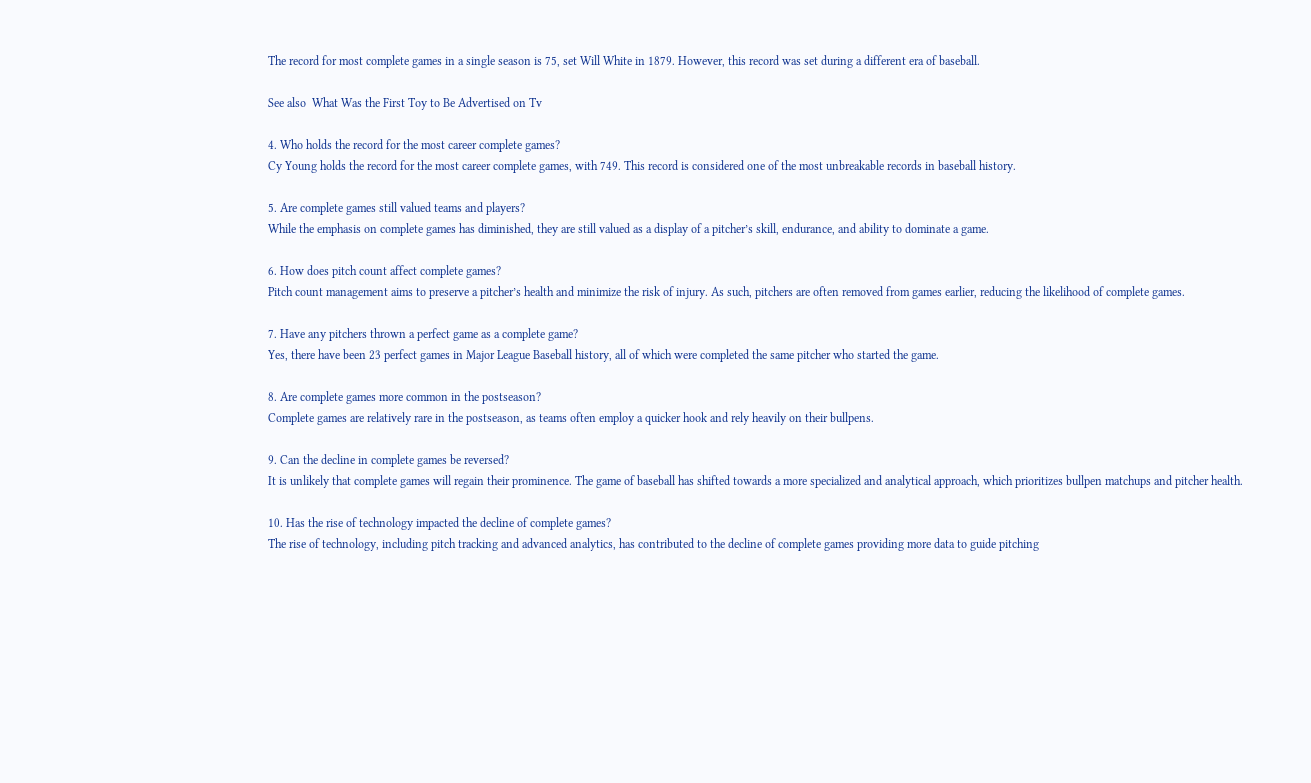The record for most complete games in a single season is 75, set Will White in 1879. However, this record was set during a different era of baseball.

See also  What Was the First Toy to Be Advertised on Tv

4. Who holds the record for the most career complete games?
Cy Young holds the record for the most career complete games, with 749. This record is considered one of the most unbreakable records in baseball history.

5. Are complete games still valued teams and players?
While the emphasis on complete games has diminished, they are still valued as a display of a pitcher’s skill, endurance, and ability to dominate a game.

6. How does pitch count affect complete games?
Pitch count management aims to preserve a pitcher’s health and minimize the risk of injury. As such, pitchers are often removed from games earlier, reducing the likelihood of complete games.

7. Have any pitchers thrown a perfect game as a complete game?
Yes, there have been 23 perfect games in Major League Baseball history, all of which were completed the same pitcher who started the game.

8. Are complete games more common in the postseason?
Complete games are relatively rare in the postseason, as teams often employ a quicker hook and rely heavily on their bullpens.

9. Can the decline in complete games be reversed?
It is unlikely that complete games will regain their prominence. The game of baseball has shifted towards a more specialized and analytical approach, which prioritizes bullpen matchups and pitcher health.

10. Has the rise of technology impacted the decline of complete games?
The rise of technology, including pitch tracking and advanced analytics, has contributed to the decline of complete games providing more data to guide pitching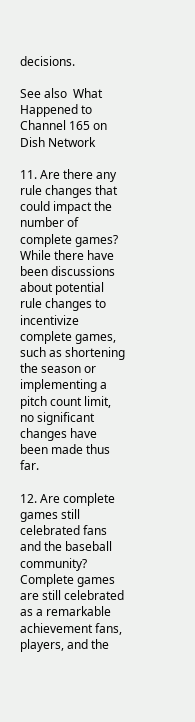decisions.

See also  What Happened to Channel 165 on Dish Network

11. Are there any rule changes that could impact the number of complete games?
While there have been discussions about potential rule changes to incentivize complete games, such as shortening the season or implementing a pitch count limit, no significant changes have been made thus far.

12. Are complete games still celebrated fans and the baseball community?
Complete games are still celebrated as a remarkable achievement fans, players, and the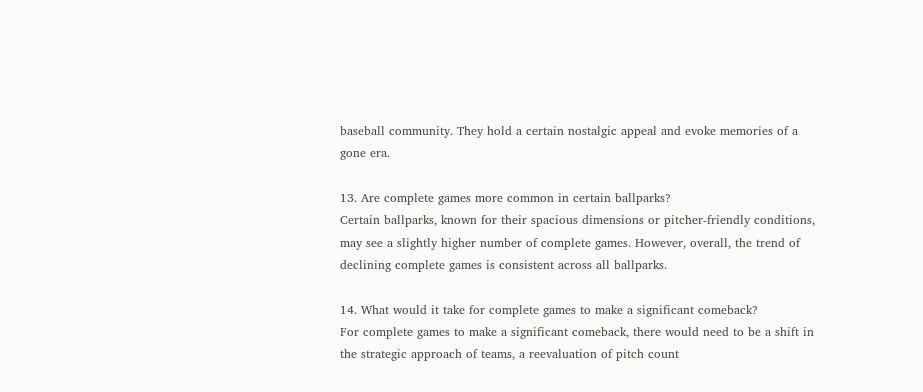baseball community. They hold a certain nostalgic appeal and evoke memories of a gone era.

13. Are complete games more common in certain ballparks?
Certain ballparks, known for their spacious dimensions or pitcher-friendly conditions, may see a slightly higher number of complete games. However, overall, the trend of declining complete games is consistent across all ballparks.

14. What would it take for complete games to make a significant comeback?
For complete games to make a significant comeback, there would need to be a shift in the strategic approach of teams, a reevaluation of pitch count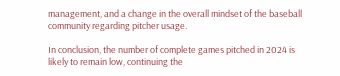management, and a change in the overall mindset of the baseball community regarding pitcher usage.

In conclusion, the number of complete games pitched in 2024 is likely to remain low, continuing the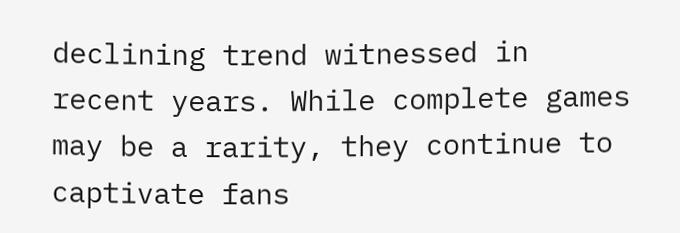declining trend witnessed in recent years. While complete games may be a rarity, they continue to captivate fans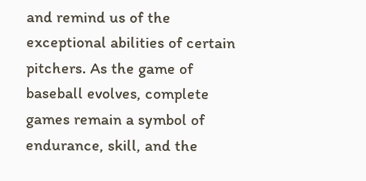and remind us of the exceptional abilities of certain pitchers. As the game of baseball evolves, complete games remain a symbol of endurance, skill, and the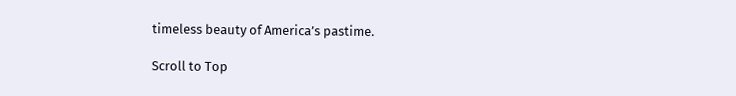timeless beauty of America’s pastime.

Scroll to Top